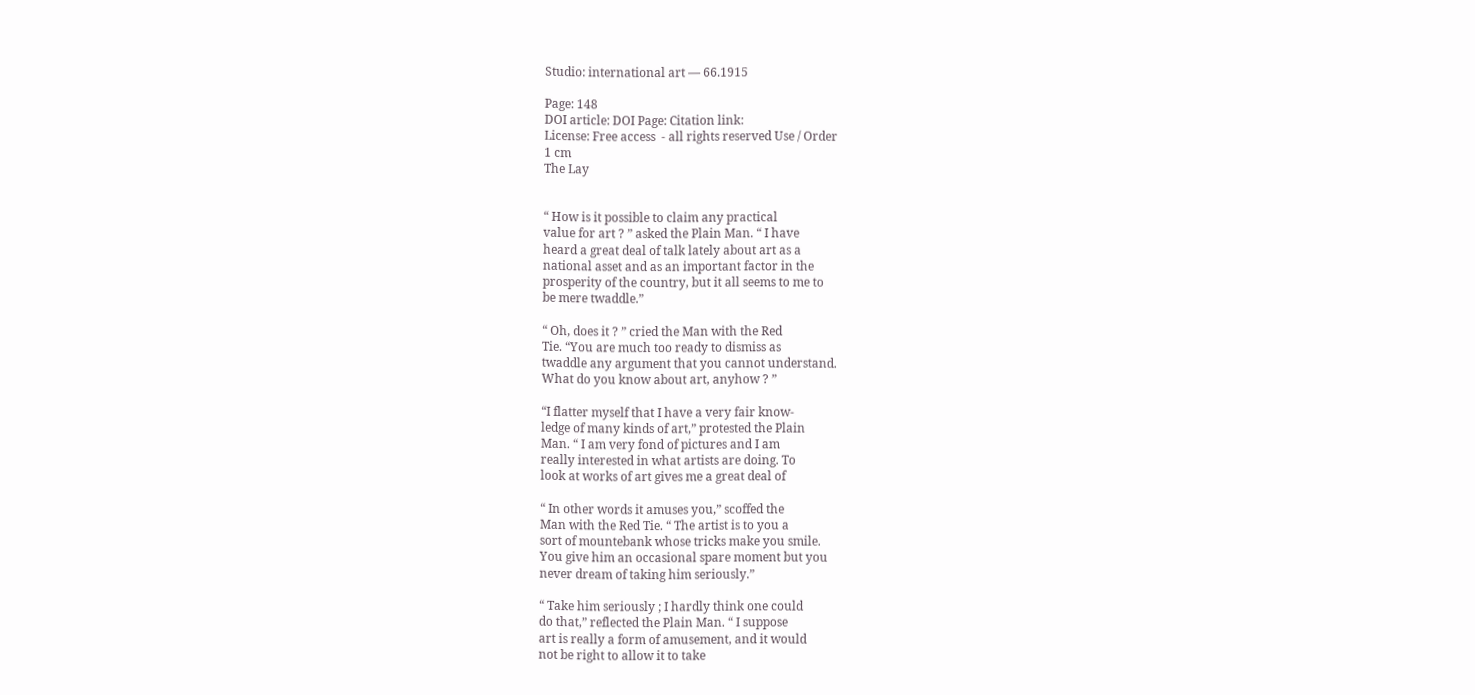Studio: international art — 66.1915

Page: 148
DOI article: DOI Page: Citation link:
License: Free access  - all rights reserved Use / Order
1 cm
The Lay


“ How is it possible to claim any practical
value for art ? ” asked the Plain Man. “ I have
heard a great deal of talk lately about art as a
national asset and as an important factor in the
prosperity of the country, but it all seems to me to
be mere twaddle.”

“ Oh, does it ? ” cried the Man with the Red
Tie. “You are much too ready to dismiss as
twaddle any argument that you cannot understand.
What do you know about art, anyhow ? ”

“I flatter myself that I have a very fair know-
ledge of many kinds of art,” protested the Plain
Man. “ I am very fond of pictures and I am
really interested in what artists are doing. To
look at works of art gives me a great deal of

“ In other words it amuses you,” scoffed the
Man with the Red Tie. “ The artist is to you a
sort of mountebank whose tricks make you smile.
You give him an occasional spare moment but you
never dream of taking him seriously.”

“ Take him seriously ; I hardly think one could
do that,” reflected the Plain Man. “ I suppose
art is really a form of amusement, and it would
not be right to allow it to take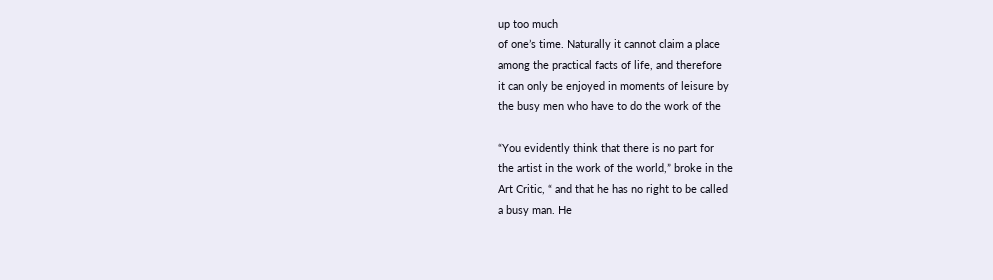up too much
of one’s time. Naturally it cannot claim a place
among the practical facts of life, and therefore
it can only be enjoyed in moments of leisure by
the busy men who have to do the work of the

“You evidently think that there is no part for
the artist in the work of the world,” broke in the
Art Critic, “ and that he has no right to be called
a busy man. He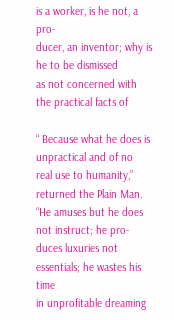is a worker, is he not, a pro-
ducer, an inventor; why is he to be dismissed
as not concerned with the practical facts of

“ Because what he does is unpractical and of no
real use to humanity,” returned the Plain Man.
“He amuses but he does not instruct; he pro-
duces luxuries not essentials; he wastes his time
in unprofitable dreaming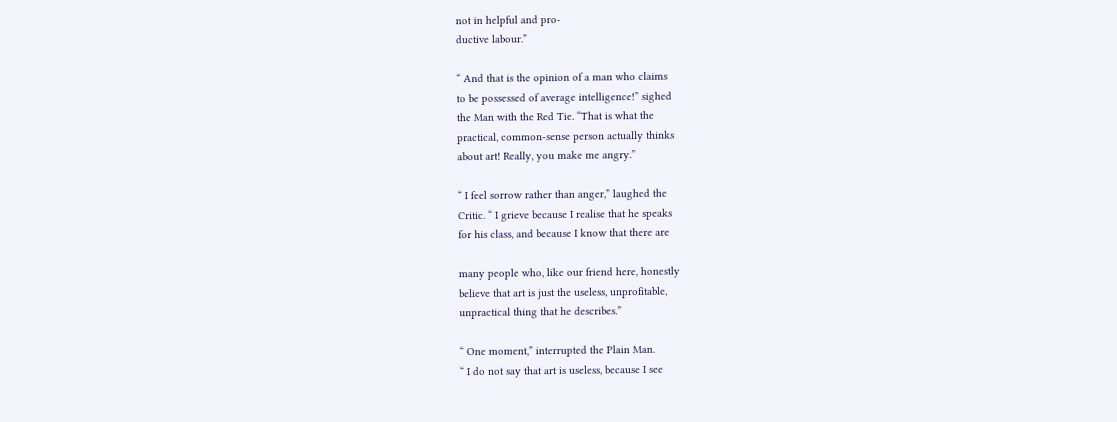not in helpful and pro-
ductive labour.”

“ And that is the opinion of a man who claims
to be possessed of average intelligence!” sighed
the Man with the Red Tie. “That is what the
practical, common-sense person actually thinks
about art! Really, you make me angry.”

“ I feel sorrow rather than anger,” laughed the
Critic. “ I grieve because I realise that he speaks
for his class, and because I know that there are

many people who, like our friend here, honestly
believe that art is just the useless, unprofitable,
unpractical thing that he describes.”

“ One moment,” interrupted the Plain Man.
“ I do not say that art is useless, because I see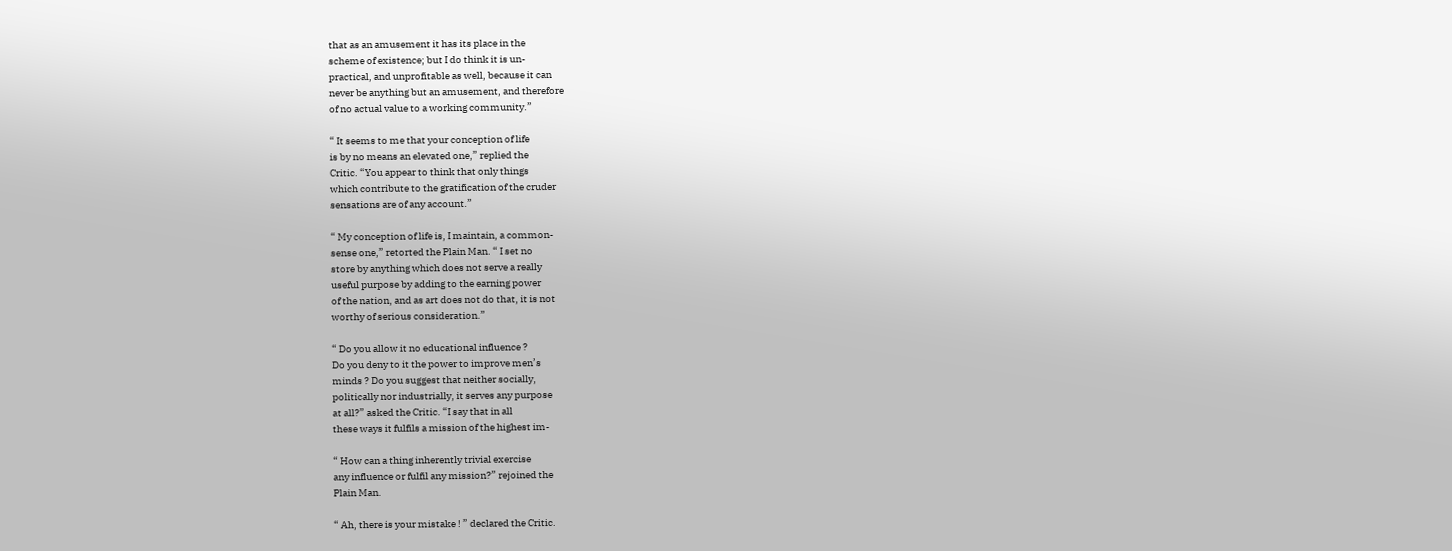that as an amusement it has its place in the
scheme of existence; but I do think it is un-
practical, and unprofitable as well, because it can
never be anything but an amusement, and therefore
of no actual value to a working community.”

“ It seems to me that your conception of life
is by no means an elevated one,” replied the
Critic. “You appear to think that only things
which contribute to the gratification of the cruder
sensations are of any account.”

“ My conception of life is, I maintain, a common-
sense one,” retorted the Plain Man. “ I set no
store by anything which does not serve a really
useful purpose by adding to the earning power
of the nation, and as art does not do that, it is not
worthy of serious consideration.”

“ Do you allow it no educational influence ?
Do you deny to it the power to improve men’s
minds ? Do you suggest that neither socially,
politically nor industrially, it serves any purpose
at all?” asked the Critic. “I say that in all
these ways it fulfils a mission of the highest im-

“ How can a thing inherently trivial exercise
any influence or fulfil any mission?” rejoined the
Plain Man.

“ Ah, there is your mistake ! ” declared the Critic.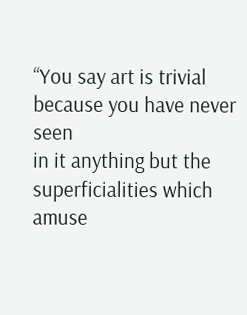“You say art is trivial because you have never seen
in it anything but the superficialities which amuse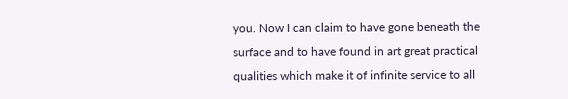you. Now I can claim to have gone beneath the
surface and to have found in art great practical
qualities which make it of infinite service to all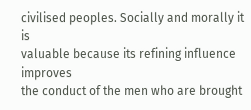civilised peoples. Socially and morally it is
valuable because its refining influence improves
the conduct of the men who are brought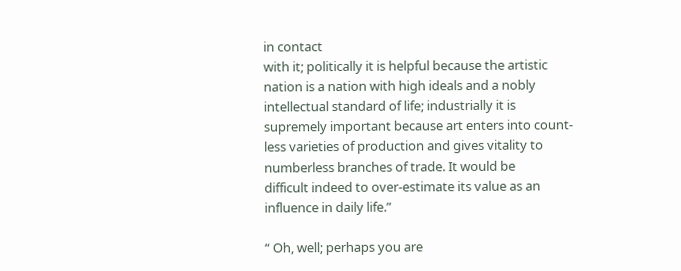in contact
with it; politically it is helpful because the artistic
nation is a nation with high ideals and a nobly
intellectual standard of life; industrially it is
supremely important because art enters into count-
less varieties of production and gives vitality to
numberless branches of trade. It would be
difficult indeed to over-estimate its value as an
influence in daily life.”

“ Oh, well; perhaps you are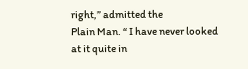right,” admitted the
Plain Man. “ I have never looked at it quite in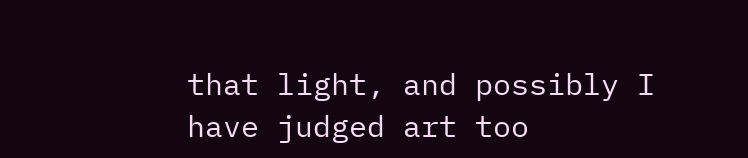that light, and possibly I have judged art too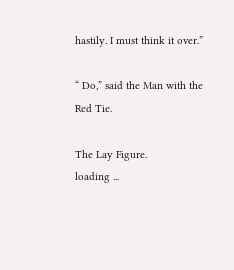hastily. I must think it over.”

“ Do,” said the Man with the Red Tie.

The Lay Figure.
loading ...